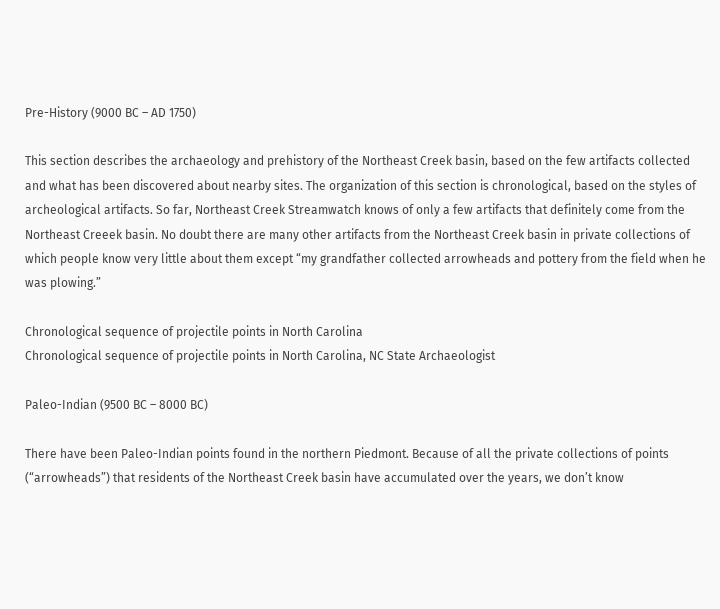Pre-History (9000 BC – AD 1750)

This section describes the archaeology and prehistory of the Northeast Creek basin, based on the few artifacts collected and what has been discovered about nearby sites. The organization of this section is chronological, based on the styles of archeological artifacts. So far, Northeast Creek Streamwatch knows of only a few artifacts that definitely come from the Northeast Creeek basin. No doubt there are many other artifacts from the Northeast Creek basin in private collections of which people know very little about them except “my grandfather collected arrowheads and pottery from the field when he was plowing.”

Chronological sequence of projectile points in North Carolina
Chronological sequence of projectile points in North Carolina, NC State Archaeologist

Paleo-Indian (9500 BC – 8000 BC)

There have been Paleo-Indian points found in the northern Piedmont. Because of all the private collections of points (“arrowheads”) that residents of the Northeast Creek basin have accumulated over the years, we don’t know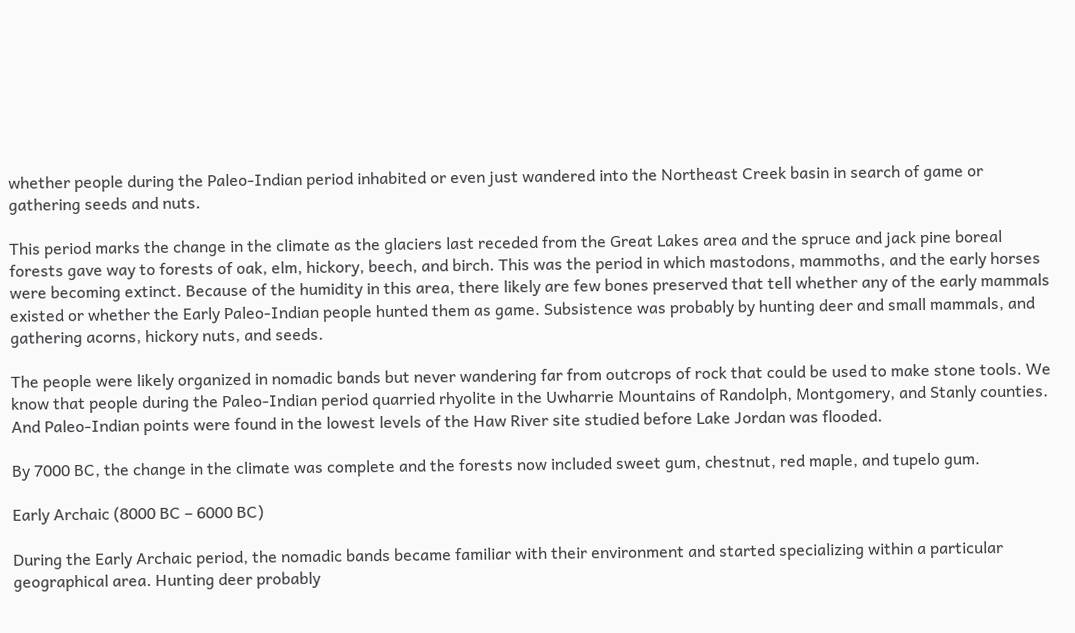whether people during the Paleo-Indian period inhabited or even just wandered into the Northeast Creek basin in search of game or gathering seeds and nuts.

This period marks the change in the climate as the glaciers last receded from the Great Lakes area and the spruce and jack pine boreal forests gave way to forests of oak, elm, hickory, beech, and birch. This was the period in which mastodons, mammoths, and the early horses were becoming extinct. Because of the humidity in this area, there likely are few bones preserved that tell whether any of the early mammals existed or whether the Early Paleo-Indian people hunted them as game. Subsistence was probably by hunting deer and small mammals, and gathering acorns, hickory nuts, and seeds.

The people were likely organized in nomadic bands but never wandering far from outcrops of rock that could be used to make stone tools. We know that people during the Paleo-Indian period quarried rhyolite in the Uwharrie Mountains of Randolph, Montgomery, and Stanly counties. And Paleo-Indian points were found in the lowest levels of the Haw River site studied before Lake Jordan was flooded.

By 7000 BC, the change in the climate was complete and the forests now included sweet gum, chestnut, red maple, and tupelo gum.

Early Archaic (8000 BC – 6000 BC)

During the Early Archaic period, the nomadic bands became familiar with their environment and started specializing within a particular geographical area. Hunting deer probably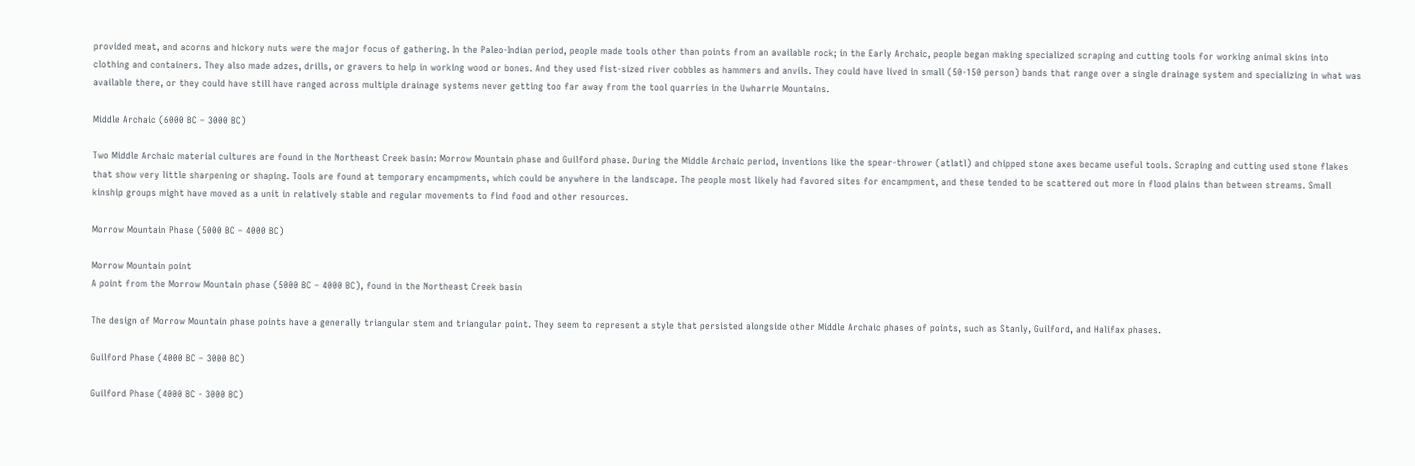provided meat, and acorns and hickory nuts were the major focus of gathering. In the Paleo-Indian period, people made tools other than points from an available rock; in the Early Archaic, people began making specialized scraping and cutting tools for working animal skins into clothing and containers. They also made adzes, drills, or gravers to help in working wood or bones. And they used fist-sized river cobbles as hammers and anvils. They could have lived in small (50-150 person) bands that range over a single drainage system and specializing in what was available there, or they could have still have ranged across multiple drainage systems never getting too far away from the tool quarries in the Uwharrie Mountains.

Middle Archaic (6000 BC – 3000 BC)

Two Middle Archaic material cultures are found in the Northeast Creek basin: Morrow Mountain phase and Guilford phase. During the Middle Archaic period, inventions like the spear-thrower (atlatl) and chipped stone axes became useful tools. Scraping and cutting used stone flakes that show very little sharpening or shaping. Tools are found at temporary encampments, which could be anywhere in the landscape. The people most likely had favored sites for encampment, and these tended to be scattered out more in flood plains than between streams. Small kinship groups might have moved as a unit in relatively stable and regular movements to find food and other resources.

Morrow Mountain Phase (5000 BC – 4000 BC)

Morrow Mountain point
A point from the Morrow Mountain phase (5000 BC – 4000 BC), found in the Northeast Creek basin

The design of Morrow Mountain phase points have a generally triangular stem and triangular point. They seem to represent a style that persisted alongside other Middle Archaic phases of points, such as Stanly, Guilford, and Halifax phases.

Guilford Phase (4000 BC – 3000 BC)

Guilford Phase (4000 BC - 3000 BC)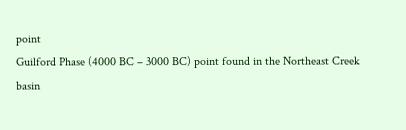point
Guilford Phase (4000 BC – 3000 BC) point found in the Northeast Creek basin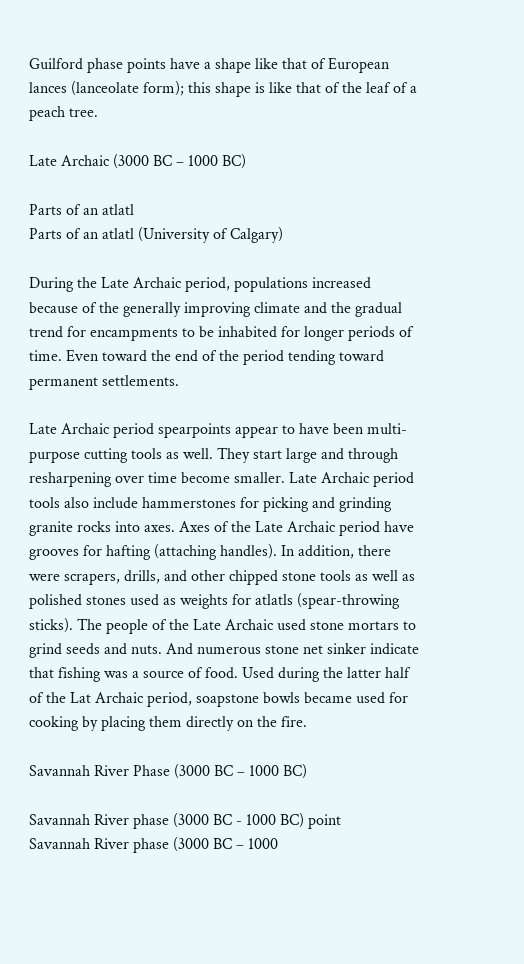Guilford phase points have a shape like that of European lances (lanceolate form); this shape is like that of the leaf of a peach tree.

Late Archaic (3000 BC – 1000 BC)

Parts of an atlatl
Parts of an atlatl (University of Calgary)

During the Late Archaic period, populations increased because of the generally improving climate and the gradual trend for encampments to be inhabited for longer periods of time. Even toward the end of the period tending toward permanent settlements.

Late Archaic period spearpoints appear to have been multi-purpose cutting tools as well. They start large and through resharpening over time become smaller. Late Archaic period tools also include hammerstones for picking and grinding granite rocks into axes. Axes of the Late Archaic period have grooves for hafting (attaching handles). In addition, there were scrapers, drills, and other chipped stone tools as well as polished stones used as weights for atlatls (spear-throwing sticks). The people of the Late Archaic used stone mortars to grind seeds and nuts. And numerous stone net sinker indicate that fishing was a source of food. Used during the latter half of the Lat Archaic period, soapstone bowls became used for cooking by placing them directly on the fire.

Savannah River Phase (3000 BC – 1000 BC)

Savannah River phase (3000 BC - 1000 BC) point
Savannah River phase (3000 BC – 1000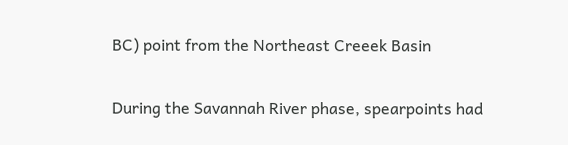BC) point from the Northeast Creeek Basin

During the Savannah River phase, spearpoints had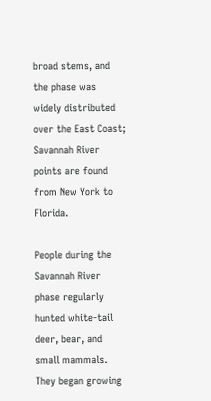broad stems, and the phase was widely distributed over the East Coast; Savannah River points are found from New York to Florida.

People during the Savannah River phase regularly hunted white-tail deer, bear, and small mammals. They began growing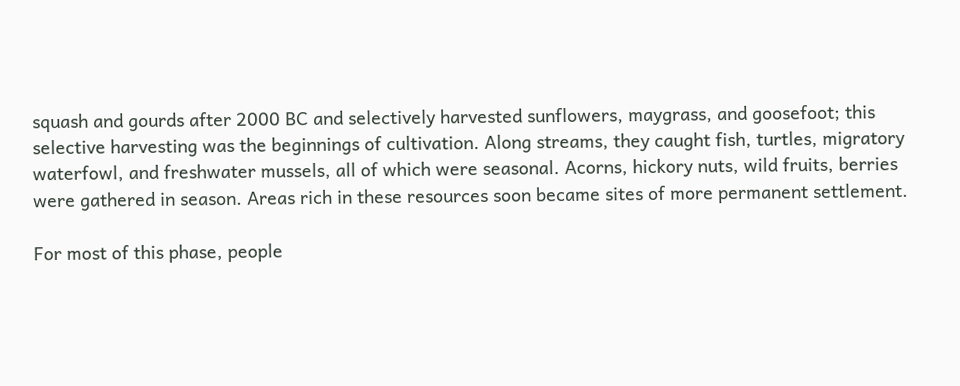squash and gourds after 2000 BC and selectively harvested sunflowers, maygrass, and goosefoot; this selective harvesting was the beginnings of cultivation. Along streams, they caught fish, turtles, migratory waterfowl, and freshwater mussels, all of which were seasonal. Acorns, hickory nuts, wild fruits, berries were gathered in season. Areas rich in these resources soon became sites of more permanent settlement.

For most of this phase, people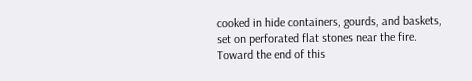cooked in hide containers, gourds, and baskets, set on perforated flat stones near the fire. Toward the end of this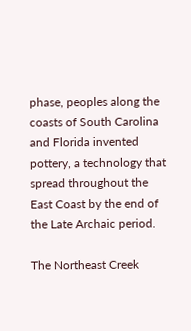phase, peoples along the coasts of South Carolina and Florida invented pottery, a technology that spread throughout the East Coast by the end of the Late Archaic period.

The Northeast Creek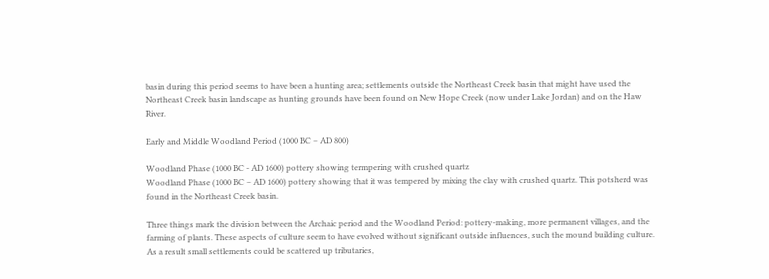basin during this period seems to have been a hunting area; settlements outside the Northeast Creek basin that might have used the Northeast Creek basin landscape as hunting grounds have been found on New Hope Creek (now under Lake Jordan) and on the Haw River.

Early and Middle Woodland Period (1000 BC – AD 800)

Woodland Phase (1000 BC - AD 1600) pottery showing termpering with crushed quartz
Woodland Phase (1000 BC – AD 1600) pottery showing that it was tempered by mixing the clay with crushed quartz. This potsherd was found in the Northeast Creek basin.

Three things mark the division between the Archaic period and the Woodland Period: pottery-making, more permanent villages, and the farming of plants. These aspects of culture seem to have evolved without significant outside influences, such the mound building culture. As a result small settlements could be scattered up tributaries,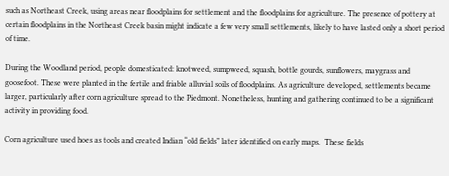such as Northeast Creek, using areas near floodplains for settlement and the floodplains for agriculture. The presence of pottery at certain floodplains in the Northeast Creek basin might indicate a few very small settlements, likely to have lasted only a short period of time.

During the Woodland period, people domesticated: knotweed, sumpweed, squash, bottle gourds, sunflowers, maygrass and goosefoot. These were planted in the fertile and friable alluvial soils of floodplains. As agriculture developed, settlements became larger, particularly after corn agriculture spread to the Piedmont. Nonetheless, hunting and gathering continued to be a significant activity in providing food.

Corn agriculture used hoes as tools and created Indian “old fields” later identified on early maps.  These fields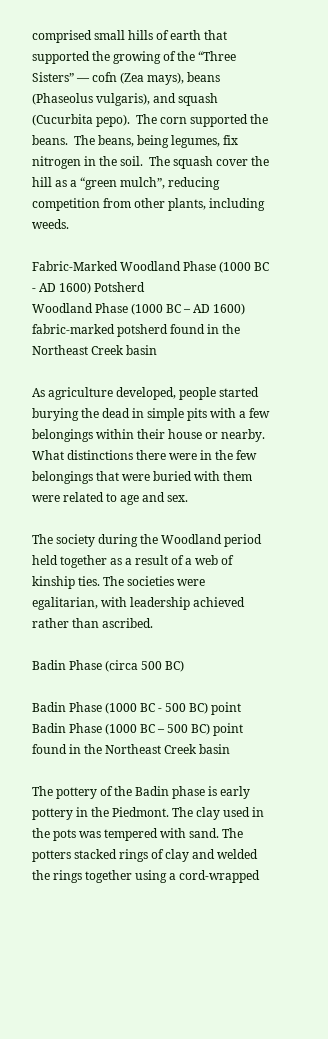comprised small hills of earth that supported the growing of the “Three Sisters” — cofn (Zea mays), beans (Phaseolus vulgaris), and squash (Cucurbita pepo).  The corn supported the beans.  The beans, being legumes, fix nitrogen in the soil.  The squash cover the hill as a “green mulch”, reducing competition from other plants, including weeds.

Fabric-Marked Woodland Phase (1000 BC - AD 1600) Potsherd
Woodland Phase (1000 BC – AD 1600) fabric-marked potsherd found in the Northeast Creek basin

As agriculture developed, people started burying the dead in simple pits with a few belongings within their house or nearby. What distinctions there were in the few belongings that were buried with them were related to age and sex.

The society during the Woodland period held together as a result of a web of kinship ties. The societies were egalitarian, with leadership achieved rather than ascribed.

Badin Phase (circa 500 BC)

Badin Phase (1000 BC - 500 BC) point
Badin Phase (1000 BC – 500 BC) point found in the Northeast Creek basin

The pottery of the Badin phase is early pottery in the Piedmont. The clay used in the pots was tempered with sand. The potters stacked rings of clay and welded the rings together using a cord-wrapped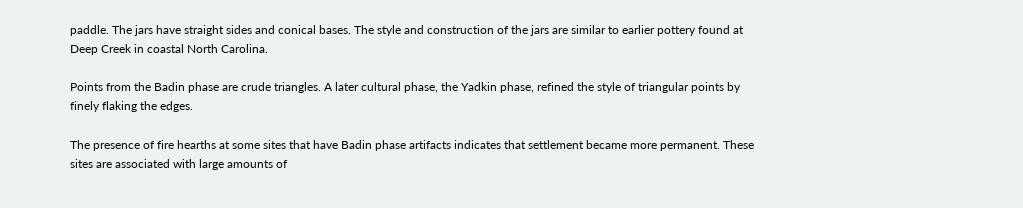paddle. The jars have straight sides and conical bases. The style and construction of the jars are similar to earlier pottery found at Deep Creek in coastal North Carolina.

Points from the Badin phase are crude triangles. A later cultural phase, the Yadkin phase, refined the style of triangular points by finely flaking the edges.

The presence of fire hearths at some sites that have Badin phase artifacts indicates that settlement became more permanent. These sites are associated with large amounts of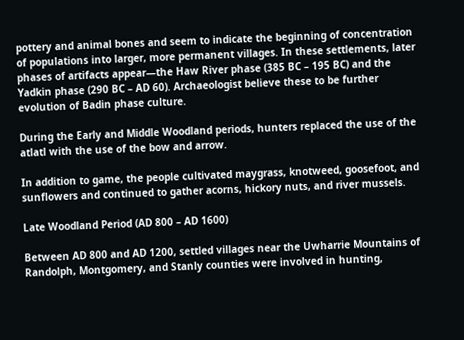pottery and animal bones and seem to indicate the beginning of concentration of populations into larger, more permanent villages. In these settlements, later phases of artifacts appear—the Haw River phase (385 BC – 195 BC) and the Yadkin phase (290 BC – AD 60). Archaeologist believe these to be further evolution of Badin phase culture.

During the Early and Middle Woodland periods, hunters replaced the use of the atlatl with the use of the bow and arrow.

In addition to game, the people cultivated maygrass, knotweed, goosefoot, and sunflowers and continued to gather acorns, hickory nuts, and river mussels.

Late Woodland Period (AD 800 – AD 1600)

Between AD 800 and AD 1200, settled villages near the Uwharrie Mountains of Randolph, Montgomery, and Stanly counties were involved in hunting,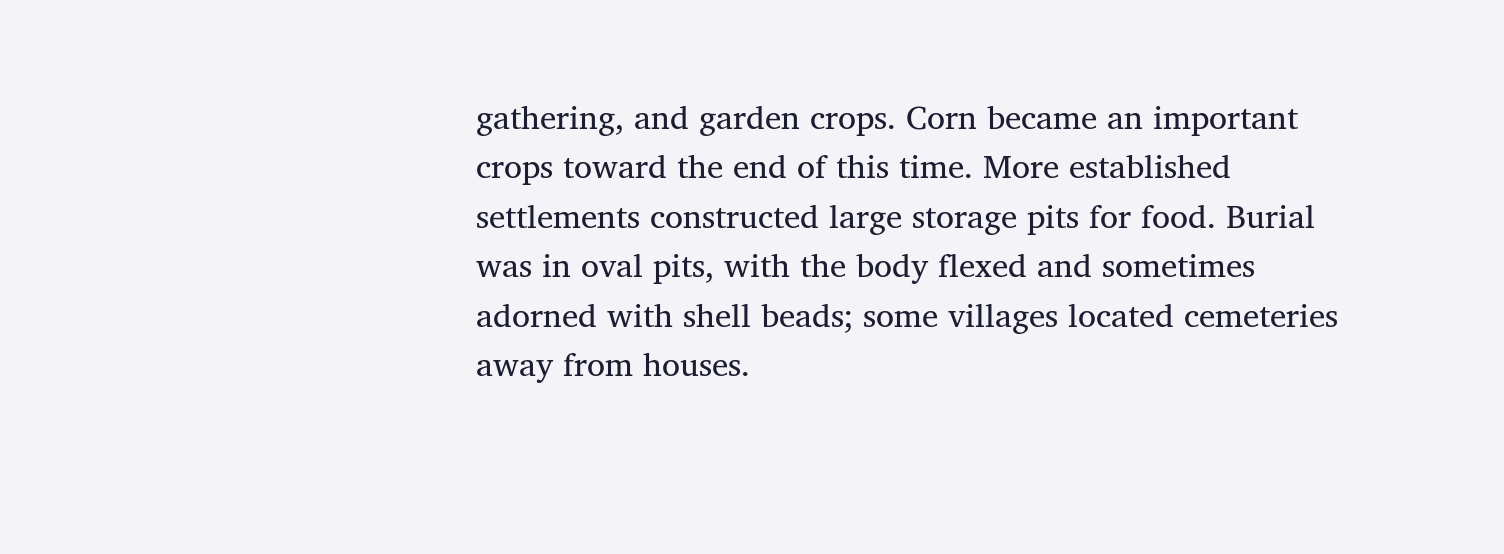gathering, and garden crops. Corn became an important crops toward the end of this time. More established settlements constructed large storage pits for food. Burial was in oval pits, with the body flexed and sometimes adorned with shell beads; some villages located cemeteries away from houses.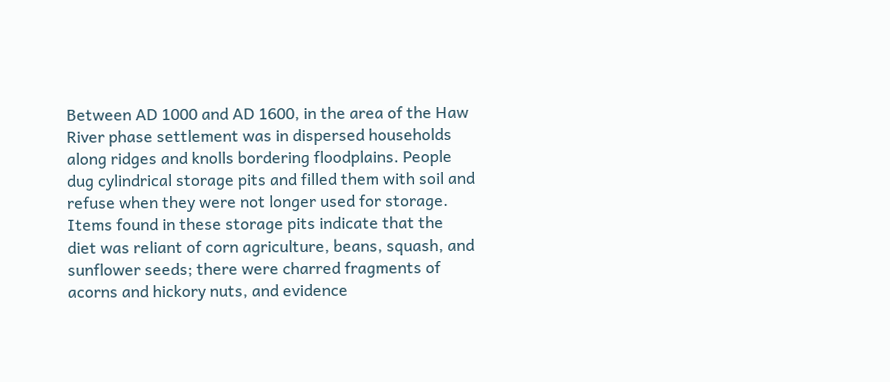Between AD 1000 and AD 1600, in the area of the Haw River phase settlement was in dispersed households along ridges and knolls bordering floodplains. People dug cylindrical storage pits and filled them with soil and refuse when they were not longer used for storage. Items found in these storage pits indicate that the diet was reliant of corn agriculture, beans, squash, and sunflower seeds; there were charred fragments of acorns and hickory nuts, and evidence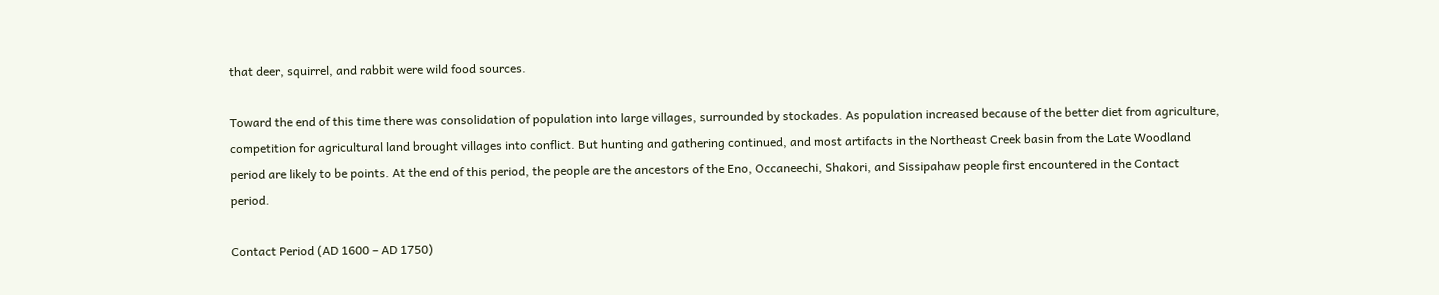that deer, squirrel, and rabbit were wild food sources.

Toward the end of this time there was consolidation of population into large villages, surrounded by stockades. As population increased because of the better diet from agriculture, competition for agricultural land brought villages into conflict. But hunting and gathering continued, and most artifacts in the Northeast Creek basin from the Late Woodland period are likely to be points. At the end of this period, the people are the ancestors of the Eno, Occaneechi, Shakori, and Sissipahaw people first encountered in the Contact period.

Contact Period (AD 1600 – AD 1750)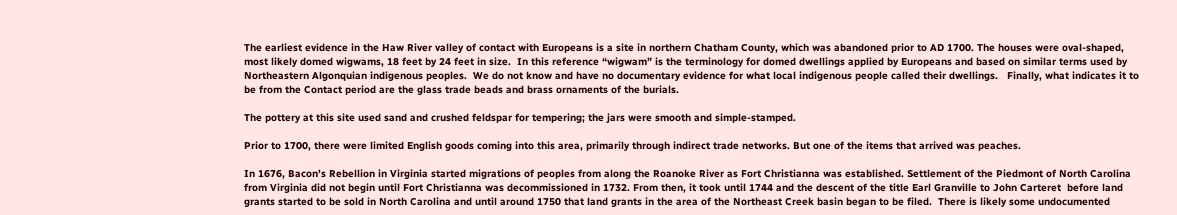The earliest evidence in the Haw River valley of contact with Europeans is a site in northern Chatham County, which was abandoned prior to AD 1700. The houses were oval-shaped, most likely domed wigwams, 18 feet by 24 feet in size.  In this reference “wigwam” is the terminology for domed dwellings applied by Europeans and based on similar terms used by Northeastern Algonquian indigenous peoples.  We do not know and have no documentary evidence for what local indigenous people called their dwellings.   Finally, what indicates it to be from the Contact period are the glass trade beads and brass ornaments of the burials.

The pottery at this site used sand and crushed feldspar for tempering; the jars were smooth and simple-stamped.

Prior to 1700, there were limited English goods coming into this area, primarily through indirect trade networks. But one of the items that arrived was peaches.

In 1676, Bacon’s Rebellion in Virginia started migrations of peoples from along the Roanoke River as Fort Christianna was established. Settlement of the Piedmont of North Carolina from Virginia did not begin until Fort Christianna was decommissioned in 1732. From then, it took until 1744 and the descent of the title Earl Granville to John Carteret  before land grants started to be sold in North Carolina and until around 1750 that land grants in the area of the Northeast Creek basin began to be filed.  There is likely some undocumented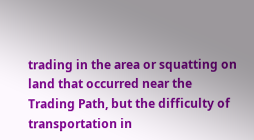trading in the area or squatting on land that occurred near the Trading Path, but the difficulty of transportation in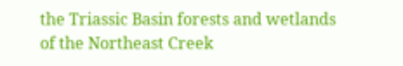the Triassic Basin forests and wetlands of the Northeast Creek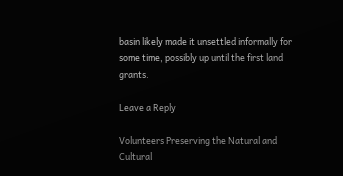basin likely made it unsettled informally for some time, possibly up until the first land grants.

Leave a Reply

Volunteers Preserving the Natural and Cultural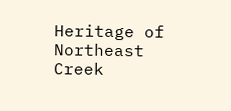Heritage of Northeast Creek